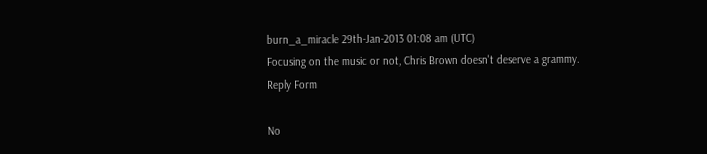burn_a_miracle 29th-Jan-2013 01:08 am (UTC)
Focusing on the music or not, Chris Brown doesn't deserve a grammy.
Reply Form

No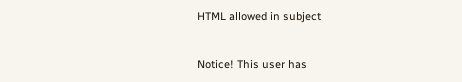HTML allowed in subject


Notice! This user has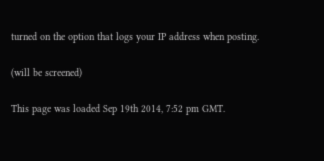turned on the option that logs your IP address when posting.

(will be screened)

This page was loaded Sep 19th 2014, 7:52 pm GMT.